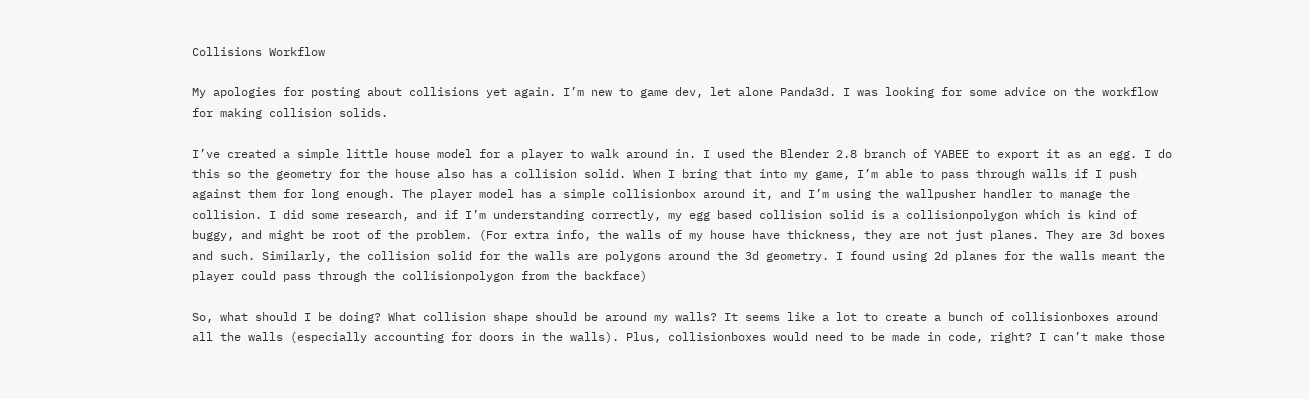Collisions Workflow

My apologies for posting about collisions yet again. I’m new to game dev, let alone Panda3d. I was looking for some advice on the workflow for making collision solids.

I’ve created a simple little house model for a player to walk around in. I used the Blender 2.8 branch of YABEE to export it as an egg. I do this so the geometry for the house also has a collision solid. When I bring that into my game, I’m able to pass through walls if I push against them for long enough. The player model has a simple collisionbox around it, and I’m using the wallpusher handler to manage the collision. I did some research, and if I’m understanding correctly, my egg based collision solid is a collisionpolygon which is kind of buggy, and might be root of the problem. (For extra info, the walls of my house have thickness, they are not just planes. They are 3d boxes and such. Similarly, the collision solid for the walls are polygons around the 3d geometry. I found using 2d planes for the walls meant the player could pass through the collisionpolygon from the backface)

So, what should I be doing? What collision shape should be around my walls? It seems like a lot to create a bunch of collisionboxes around all the walls (especially accounting for doors in the walls). Plus, collisionboxes would need to be made in code, right? I can’t make those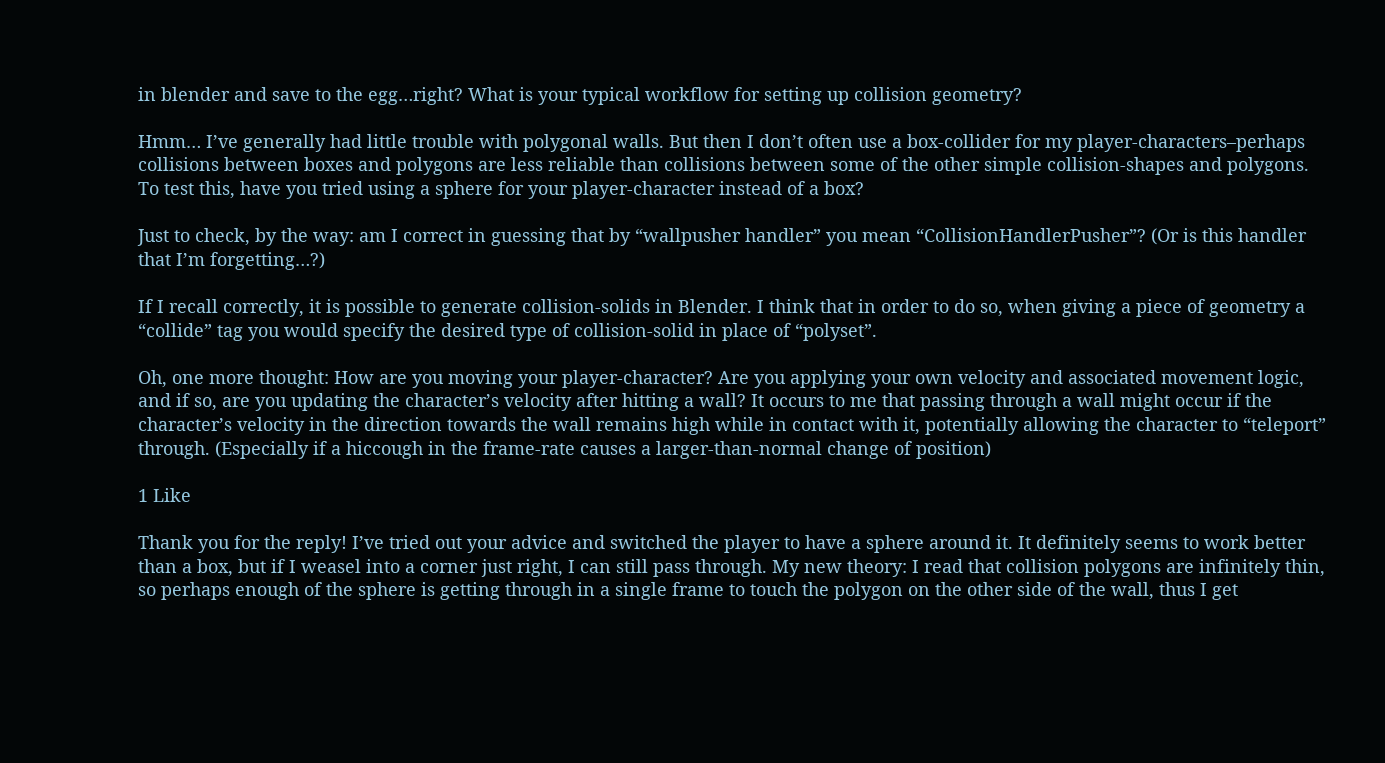in blender and save to the egg…right? What is your typical workflow for setting up collision geometry?

Hmm… I’ve generally had little trouble with polygonal walls. But then I don’t often use a box-collider for my player-characters–perhaps collisions between boxes and polygons are less reliable than collisions between some of the other simple collision-shapes and polygons. To test this, have you tried using a sphere for your player-character instead of a box?

Just to check, by the way: am I correct in guessing that by “wallpusher handler” you mean “CollisionHandlerPusher”? (Or is this handler that I’m forgetting…?)

If I recall correctly, it is possible to generate collision-solids in Blender. I think that in order to do so, when giving a piece of geometry a “collide” tag you would specify the desired type of collision-solid in place of “polyset”.

Oh, one more thought: How are you moving your player-character? Are you applying your own velocity and associated movement logic, and if so, are you updating the character’s velocity after hitting a wall? It occurs to me that passing through a wall might occur if the character’s velocity in the direction towards the wall remains high while in contact with it, potentially allowing the character to “teleport” through. (Especially if a hiccough in the frame-rate causes a larger-than-normal change of position)

1 Like

Thank you for the reply! I’ve tried out your advice and switched the player to have a sphere around it. It definitely seems to work better than a box, but if I weasel into a corner just right, I can still pass through. My new theory: I read that collision polygons are infinitely thin, so perhaps enough of the sphere is getting through in a single frame to touch the polygon on the other side of the wall, thus I get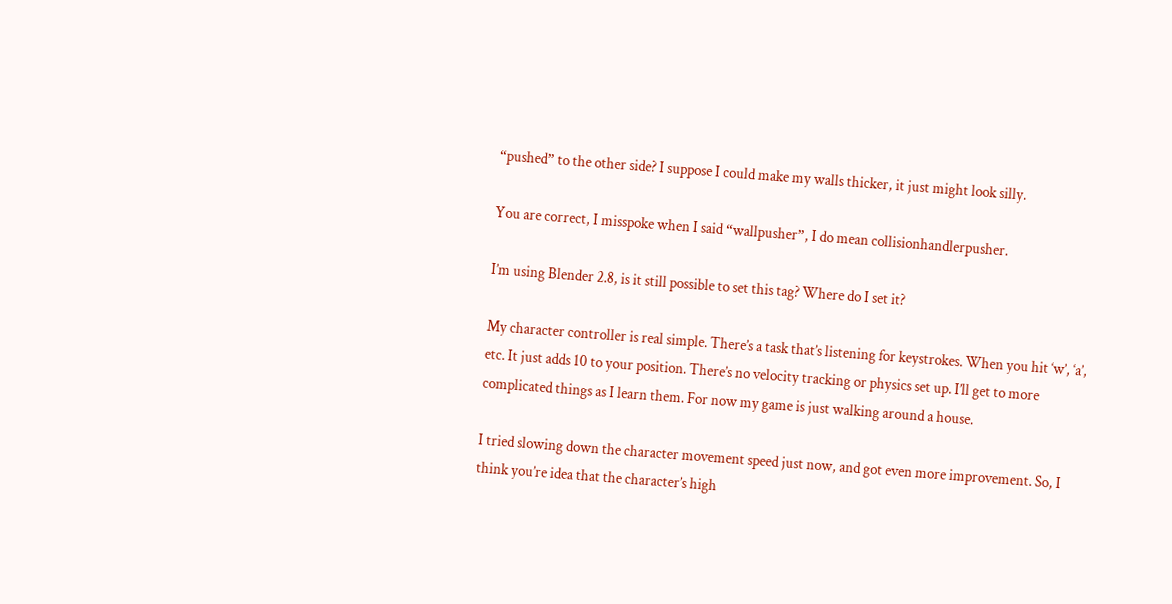“pushed” to the other side? I suppose I could make my walls thicker, it just might look silly.

You are correct, I misspoke when I said “wallpusher”, I do mean collisionhandlerpusher.

I’m using Blender 2.8, is it still possible to set this tag? Where do I set it?

My character controller is real simple. There’s a task that’s listening for keystrokes. When you hit ‘w’, ‘a’, etc. It just adds 10 to your position. There’s no velocity tracking or physics set up. I’ll get to more complicated things as I learn them. For now my game is just walking around a house.

I tried slowing down the character movement speed just now, and got even more improvement. So, I think you’re idea that the character’s high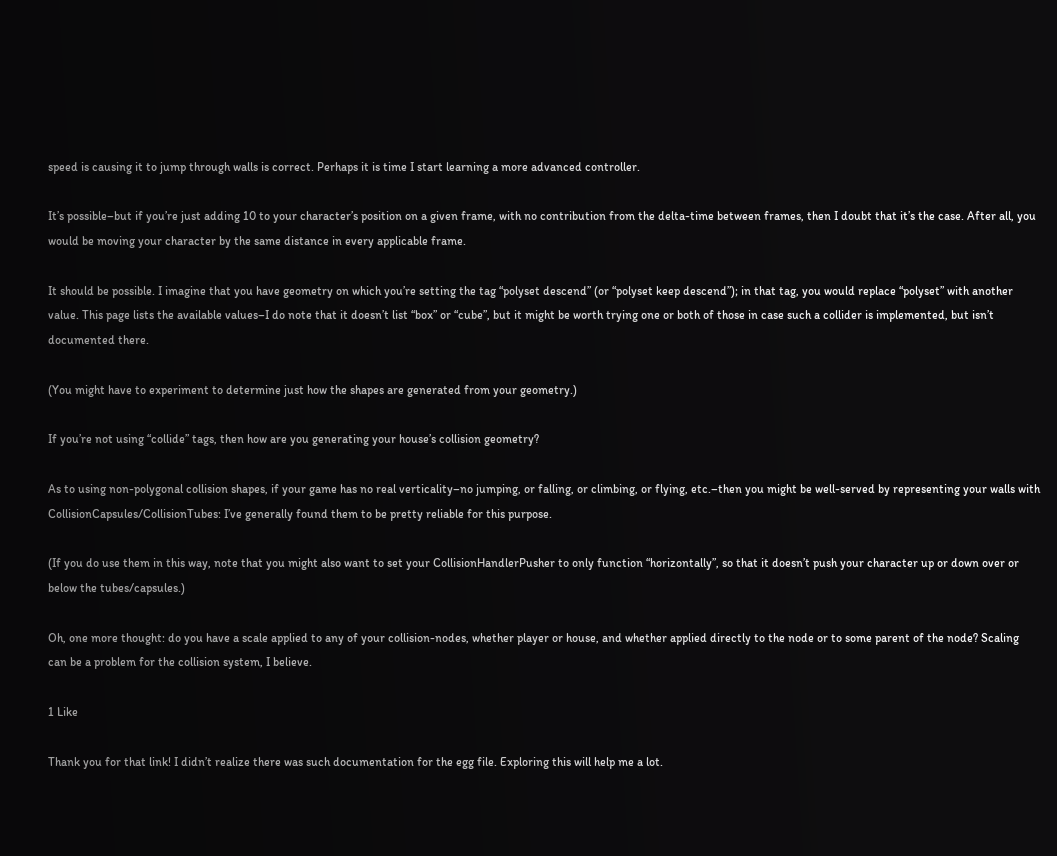speed is causing it to jump through walls is correct. Perhaps it is time I start learning a more advanced controller.

It’s possible–but if you’re just adding 10 to your character’s position on a given frame, with no contribution from the delta-time between frames, then I doubt that it’s the case. After all, you would be moving your character by the same distance in every applicable frame.

It should be possible. I imagine that you have geometry on which you’re setting the tag “polyset descend” (or “polyset keep descend”); in that tag, you would replace “polyset” with another value. This page lists the available values–I do note that it doesn’t list “box” or “cube”, but it might be worth trying one or both of those in case such a collider is implemented, but isn’t documented there.

(You might have to experiment to determine just how the shapes are generated from your geometry.)

If you’re not using “collide” tags, then how are you generating your house’s collision geometry?

As to using non-polygonal collision shapes, if your game has no real verticality–no jumping, or falling, or climbing, or flying, etc.–then you might be well-served by representing your walls with CollisionCapsules/CollisionTubes: I’ve generally found them to be pretty reliable for this purpose.

(If you do use them in this way, note that you might also want to set your CollisionHandlerPusher to only function “horizontally”, so that it doesn’t push your character up or down over or below the tubes/capsules.)

Oh, one more thought: do you have a scale applied to any of your collision-nodes, whether player or house, and whether applied directly to the node or to some parent of the node? Scaling can be a problem for the collision system, I believe.

1 Like

Thank you for that link! I didn’t realize there was such documentation for the egg file. Exploring this will help me a lot.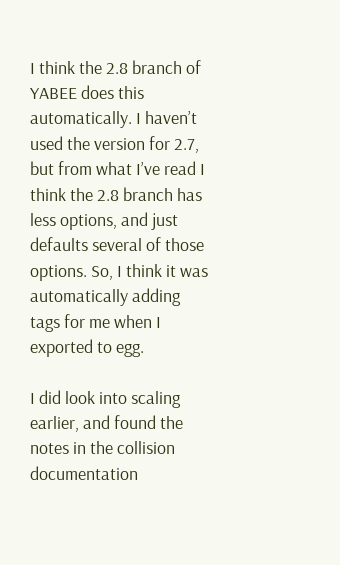I think the 2.8 branch of YABEE does this automatically. I haven’t used the version for 2.7, but from what I’ve read I think the 2.8 branch has less options, and just defaults several of those options. So, I think it was automatically adding tags for me when I exported to egg.

I did look into scaling earlier, and found the notes in the collision documentation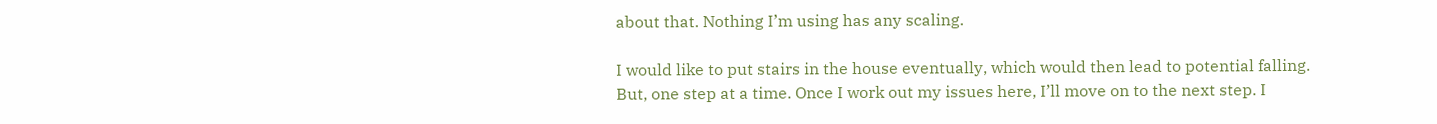about that. Nothing I’m using has any scaling.

I would like to put stairs in the house eventually, which would then lead to potential falling. But, one step at a time. Once I work out my issues here, I’ll move on to the next step. I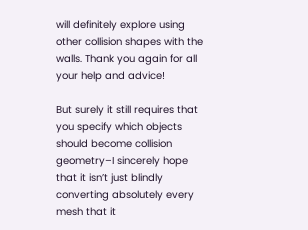will definitely explore using other collision shapes with the walls. Thank you again for all your help and advice!

But surely it still requires that you specify which objects should become collision geometry–I sincerely hope that it isn’t just blindly converting absolutely every mesh that it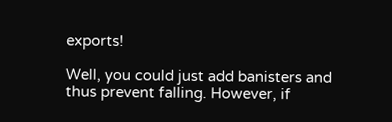exports!

Well, you could just add banisters and thus prevent falling. However, if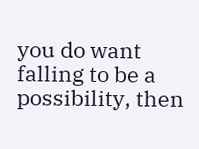you do want falling to be a possibility, then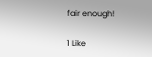fair enough!

1 Like